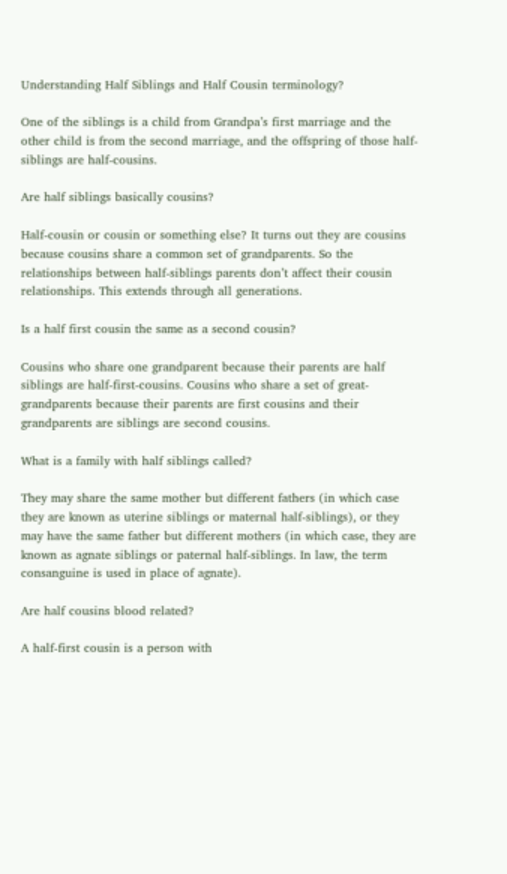Understanding Half Siblings and Half Cousin terminology?

One of the siblings is a child from Grandpa’s first marriage and the other child is from the second marriage, and the offspring of those half-siblings are half-cousins.

Are half siblings basically cousins?

Half-cousin or cousin or something else? It turns out they are cousins because cousins share a common set of grandparents. So the relationships between half-siblings parents don’t affect their cousin relationships. This extends through all generations.

Is a half first cousin the same as a second cousin?

Cousins who share one grandparent because their parents are half siblings are half-first-cousins. Cousins who share a set of great-grandparents because their parents are first cousins and their grandparents are siblings are second cousins.

What is a family with half siblings called?

They may share the same mother but different fathers (in which case they are known as uterine siblings or maternal half-siblings), or they may have the same father but different mothers (in which case, they are known as agnate siblings or paternal half-siblings. In law, the term consanguine is used in place of agnate).

Are half cousins blood related?

A half-first cousin is a person with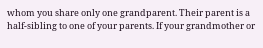whom you share only one grandparent. Their parent is a half-sibling to one of your parents. If your grandmother or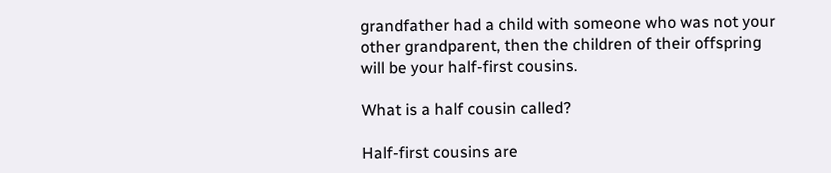grandfather had a child with someone who was not your other grandparent, then the children of their offspring will be your half-first cousins.

What is a half cousin called?

Half-first cousins are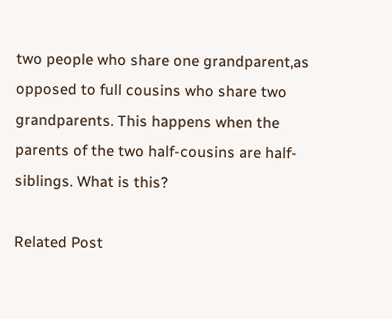two people who share one grandparent,as opposed to full cousins who share two grandparents. This happens when the parents of the two half-cousins are half-siblings. What is this?

Related Post